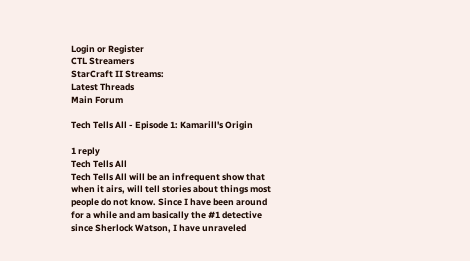Login or Register
CTL Streamers
StarCraft II Streams:
Latest Threads
Main Forum

Tech Tells All - Episode 1: Kamarill's Origin

1 reply
Tech Tells All
Tech Tells All will be an infrequent show that when it airs, will tell stories about things most people do not know. Since I have been around for a while and am basically the #1 detective since Sherlock Watson, I have unraveled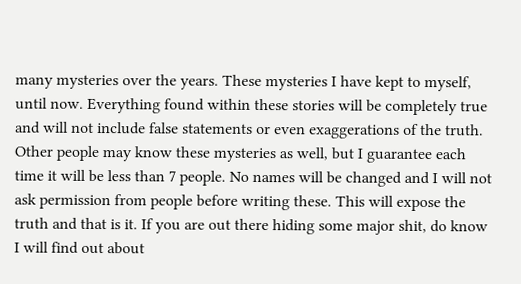many mysteries over the years. These mysteries I have kept to myself, until now. Everything found within these stories will be completely true and will not include false statements or even exaggerations of the truth. Other people may know these mysteries as well, but I guarantee each time it will be less than 7 people. No names will be changed and I will not ask permission from people before writing these. This will expose the truth and that is it. If you are out there hiding some major shit, do know I will find out about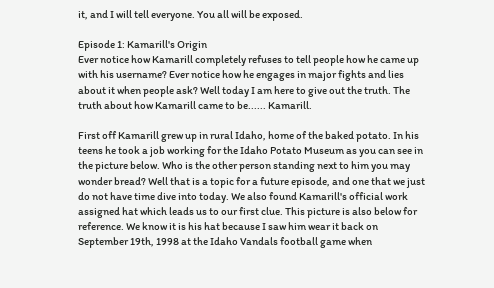it, and I will tell everyone. You all will be exposed.

Episode 1: Kamarill's Origin
Ever notice how Kamarill completely refuses to tell people how he came up with his username? Ever notice how he engages in major fights and lies about it when people ask? Well today I am here to give out the truth. The truth about how Kamarill came to be...... Kamarill.

First off Kamarill grew up in rural Idaho, home of the baked potato. In his teens he took a job working for the Idaho Potato Museum as you can see in the picture below. Who is the other person standing next to him you may wonder bread? Well that is a topic for a future episode, and one that we just do not have time dive into today. We also found Kamarill's official work assigned hat which leads us to our first clue. This picture is also below for reference. We know it is his hat because I saw him wear it back on September 19th, 1998 at the Idaho Vandals football game when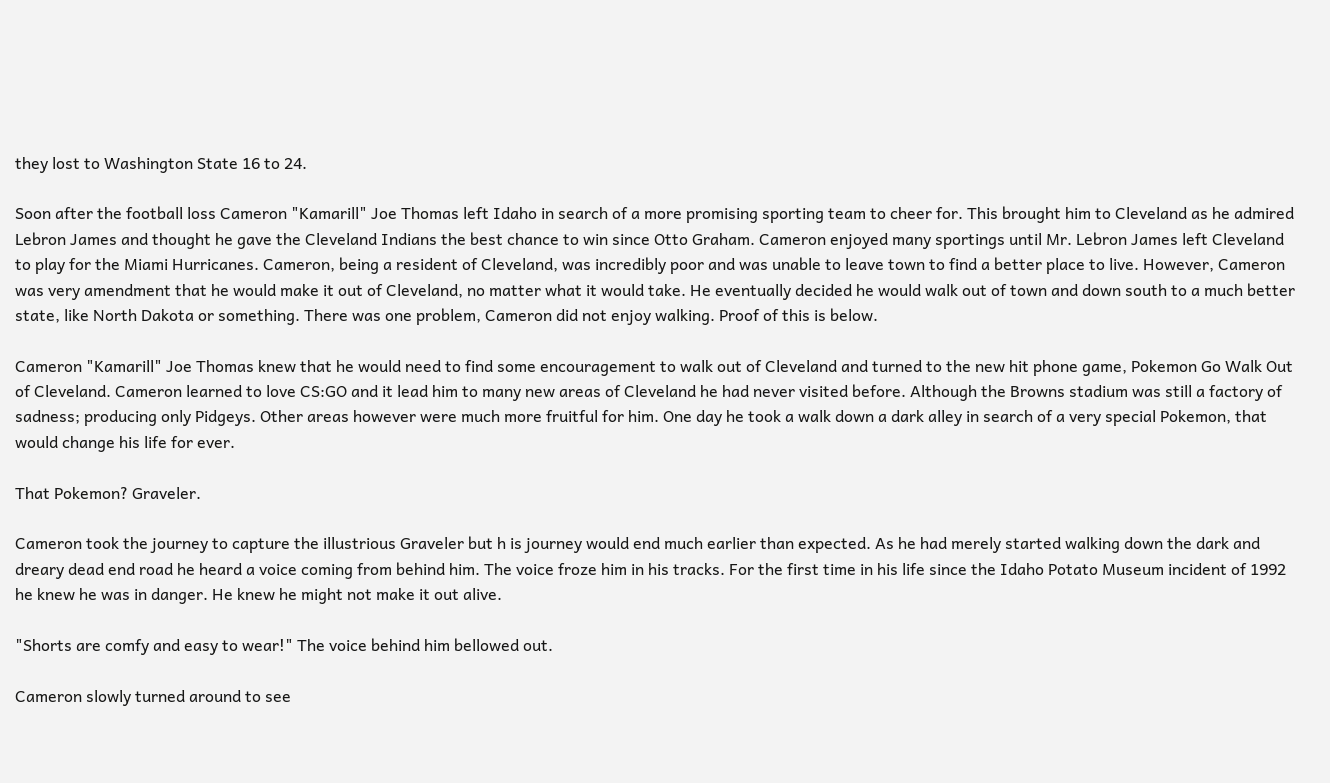they lost to Washington State 16 to 24.

Soon after the football loss Cameron "Kamarill" Joe Thomas left Idaho in search of a more promising sporting team to cheer for. This brought him to Cleveland as he admired Lebron James and thought he gave the Cleveland Indians the best chance to win since Otto Graham. Cameron enjoyed many sportings until Mr. Lebron James left Cleveland to play for the Miami Hurricanes. Cameron, being a resident of Cleveland, was incredibly poor and was unable to leave town to find a better place to live. However, Cameron was very amendment that he would make it out of Cleveland, no matter what it would take. He eventually decided he would walk out of town and down south to a much better state, like North Dakota or something. There was one problem, Cameron did not enjoy walking. Proof of this is below.

Cameron "Kamarill" Joe Thomas knew that he would need to find some encouragement to walk out of Cleveland and turned to the new hit phone game, Pokemon Go Walk Out of Cleveland. Cameron learned to love CS:GO and it lead him to many new areas of Cleveland he had never visited before. Although the Browns stadium was still a factory of sadness; producing only Pidgeys. Other areas however were much more fruitful for him. One day he took a walk down a dark alley in search of a very special Pokemon, that would change his life for ever.

That Pokemon? Graveler.

Cameron took the journey to capture the illustrious Graveler but h is journey would end much earlier than expected. As he had merely started walking down the dark and dreary dead end road he heard a voice coming from behind him. The voice froze him in his tracks. For the first time in his life since the Idaho Potato Museum incident of 1992 he knew he was in danger. He knew he might not make it out alive.

"Shorts are comfy and easy to wear!" The voice behind him bellowed out.

Cameron slowly turned around to see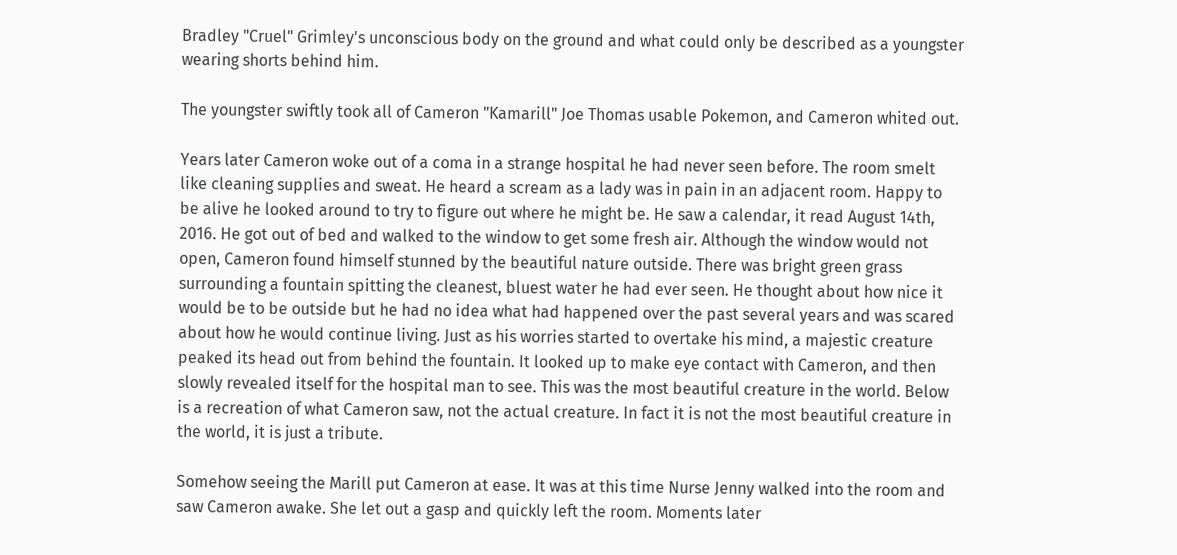Bradley "Cruel" Grimley's unconscious body on the ground and what could only be described as a youngster wearing shorts behind him.

The youngster swiftly took all of Cameron "Kamarill" Joe Thomas usable Pokemon, and Cameron whited out.

Years later Cameron woke out of a coma in a strange hospital he had never seen before. The room smelt like cleaning supplies and sweat. He heard a scream as a lady was in pain in an adjacent room. Happy to be alive he looked around to try to figure out where he might be. He saw a calendar, it read August 14th, 2016. He got out of bed and walked to the window to get some fresh air. Although the window would not open, Cameron found himself stunned by the beautiful nature outside. There was bright green grass surrounding a fountain spitting the cleanest, bluest water he had ever seen. He thought about how nice it would be to be outside but he had no idea what had happened over the past several years and was scared about how he would continue living. Just as his worries started to overtake his mind, a majestic creature peaked its head out from behind the fountain. It looked up to make eye contact with Cameron, and then slowly revealed itself for the hospital man to see. This was the most beautiful creature in the world. Below is a recreation of what Cameron saw, not the actual creature. In fact it is not the most beautiful creature in the world, it is just a tribute.

Somehow seeing the Marill put Cameron at ease. It was at this time Nurse Jenny walked into the room and saw Cameron awake. She let out a gasp and quickly left the room. Moments later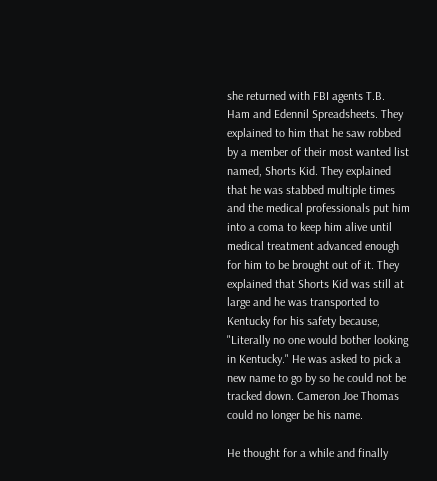she returned with FBI agents T.B. Ham and Edennil Spreadsheets. They explained to him that he saw robbed by a member of their most wanted list named, Shorts Kid. They explained that he was stabbed multiple times and the medical professionals put him into a coma to keep him alive until medical treatment advanced enough for him to be brought out of it. They explained that Shorts Kid was still at large and he was transported to Kentucky for his safety because, "Literally no one would bother looking in Kentucky." He was asked to pick a new name to go by so he could not be tracked down. Cameron Joe Thomas could no longer be his name.

He thought for a while and finally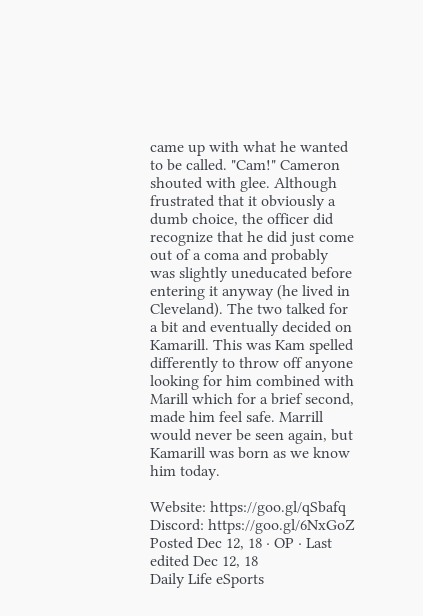came up with what he wanted to be called. "Cam!" Cameron shouted with glee. Although frustrated that it obviously a dumb choice, the officer did recognize that he did just come out of a coma and probably was slightly uneducated before entering it anyway (he lived in Cleveland). The two talked for a bit and eventually decided on Kamarill. This was Kam spelled differently to throw off anyone looking for him combined with Marill which for a brief second, made him feel safe. Marrill would never be seen again, but Kamarill was born as we know him today.

Website: https://goo.gl/qSbafq
Discord: https://goo.gl/6NxGoZ
Posted Dec 12, 18 · OP · Last edited Dec 12, 18
Daily Life eSports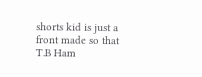shorts kid is just a front made so that T.B Ham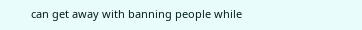can get away with banning people while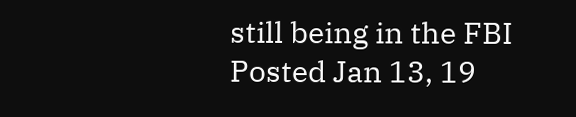still being in the FBI
Posted Jan 13, 19